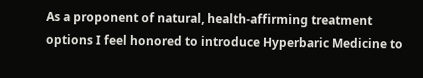As a proponent of natural, health-affirming treatment options I feel honored to introduce Hyperbaric Medicine to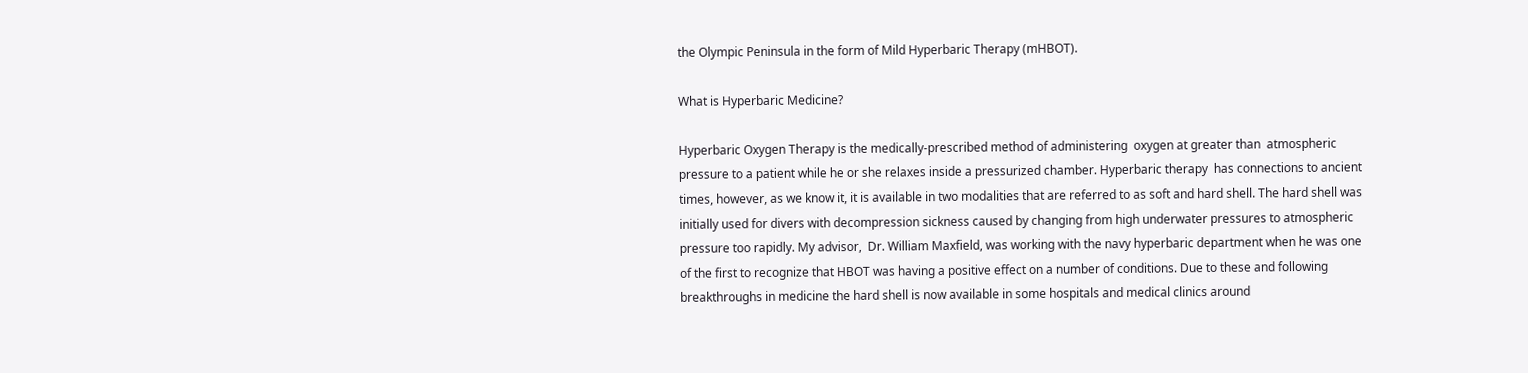the Olympic Peninsula in the form of Mild Hyperbaric Therapy (mHBOT).

What is Hyperbaric Medicine?

Hyperbaric Oxygen Therapy is the medically-prescribed method of administering  oxygen at greater than  atmospheric pressure to a patient while he or she relaxes inside a pressurized chamber. Hyperbaric therapy  has connections to ancient times, however, as we know it, it is available in two modalities that are referred to as soft and hard shell. The hard shell was initially used for divers with decompression sickness caused by changing from high underwater pressures to atmospheric pressure too rapidly. My advisor,  Dr. William Maxfield, was working with the navy hyperbaric department when he was one of the first to recognize that HBOT was having a positive effect on a number of conditions. Due to these and following  breakthroughs in medicine the hard shell is now available in some hospitals and medical clinics around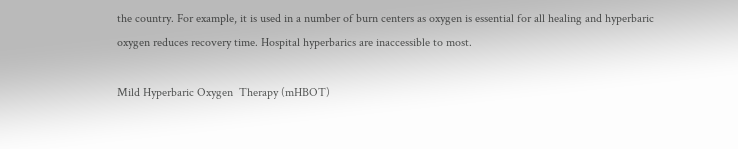the country. For example, it is used in a number of burn centers as oxygen is essential for all healing and hyperbaric oxygen reduces recovery time. Hospital hyperbarics are inaccessible to most.

Mild Hyperbaric Oxygen  Therapy (mHBOT)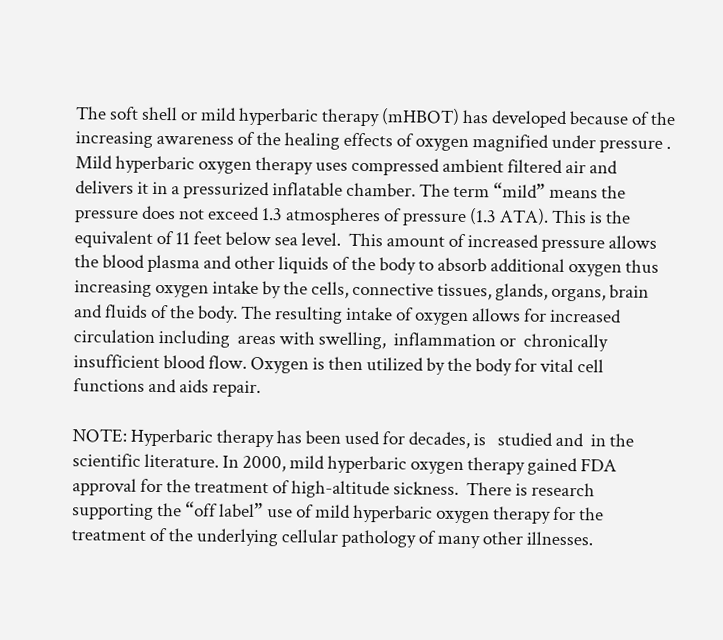The soft shell or mild hyperbaric therapy (mHBOT) has developed because of the increasing awareness of the healing effects of oxygen magnified under pressure . Mild hyperbaric oxygen therapy uses compressed ambient filtered air and delivers it in a pressurized inflatable chamber. The term “mild” means the pressure does not exceed 1.3 atmospheres of pressure (1.3 ATA). This is the equivalent of 11 feet below sea level.  This amount of increased pressure allows the blood plasma and other liquids of the body to absorb additional oxygen thus increasing oxygen intake by the cells, connective tissues, glands, organs, brain and fluids of the body. The resulting intake of oxygen allows for increased circulation including  areas with swelling,  inflammation or  chronically insufficient blood flow. Oxygen is then utilized by the body for vital cell functions and aids repair.

NOTE: Hyperbaric therapy has been used for decades, is   studied and  in the scientific literature. In 2000, mild hyperbaric oxygen therapy gained FDA approval for the treatment of high-altitude sickness.  There is research supporting the “off label” use of mild hyperbaric oxygen therapy for the treatment of the underlying cellular pathology of many other illnesses.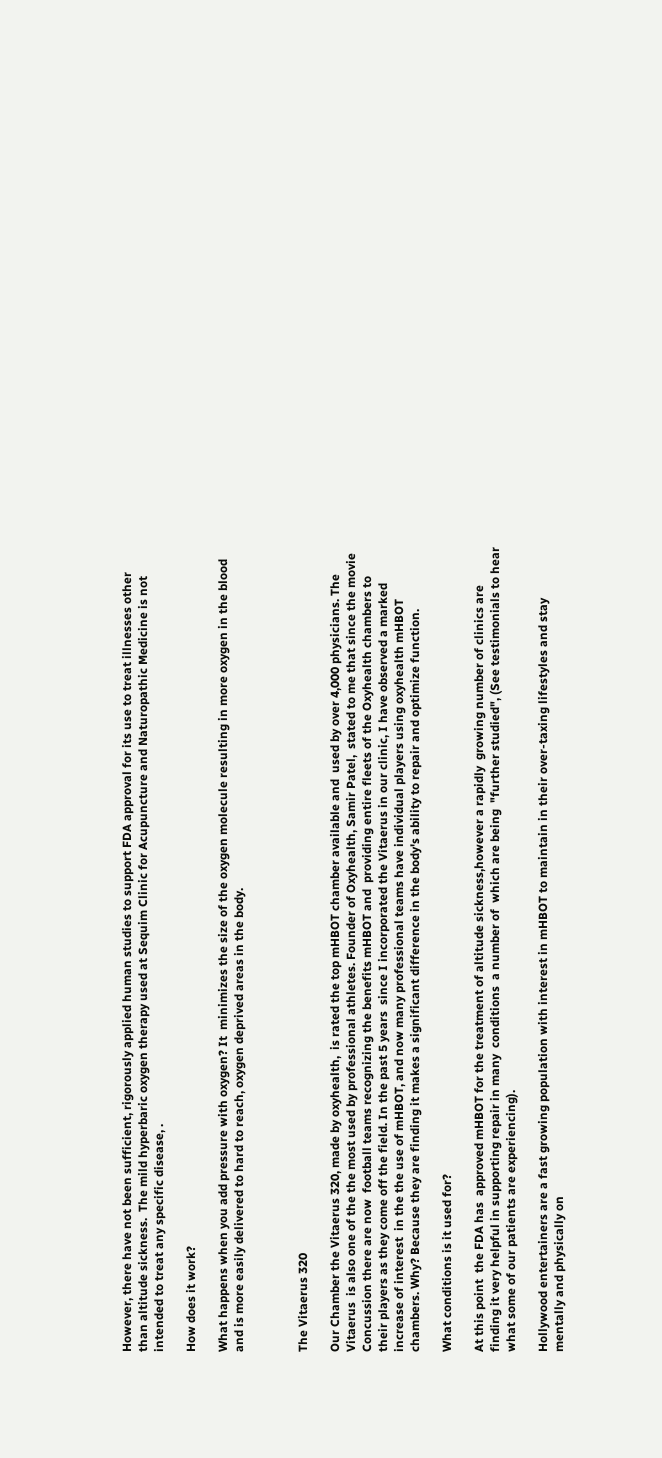However, there have not been sufficient, rigorously applied human studies to support FDA approval for its use to treat illnesses other than altitude sickness.  The mild hyperbaric oxygen therapy used at Sequim Clinic for Acupuncture and Naturopathic Medicine is not intended to treat any specific disease, .

How does it work?

What happens when you add pressure with oxygen? It  minimizes the size of the oxygen molecule resulting in more oxygen in the blood and is more easily delivered to hard to reach, oxygen deprived areas in the body.



The Vitaerus 320

Our Chamber the Vitaerus 320, made by oxyhealth,  is rated the top mHBOT chamber available and  used by over 4,000 physicians. The Vitaerus  is also one of the the most used by professional athletes. Founder of Oxyhealth, Samir Patel,  stated to me that since the movie Concussion there are now  football teams recognizing the benefits mHBOT and  providing entire fleets of the Oxyhealth chambers to their players as they come off the field. In the past 5 years  since I incorporated the Vitaerus in our clinic, I have observed a marked increase of interest  in the the use of mHBOT, and now many professional teams have individual players using oxyhealth mHBOT chambers. Why? Because they are finding it makes a significant difference in the body's ability to repair and optimize function.

What conditions is it used for?

At this point  the FDA has  approved mHBOT for the treatment of altitude sickness,however a rapidly  growing number of clinics are finding it very helpful in supporting repair in many  conditions  a number of  which are being  "further studied", (See testimonials to hear what some of our patients are experiencing).

Hollywood entertainers are a fast growing population with interest in mHBOT to maintain in their over-taxing lifestyles and stay mentally and physically on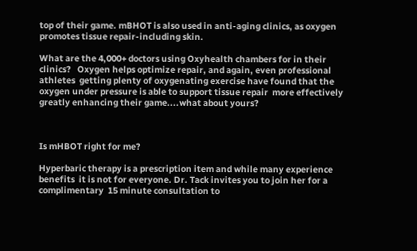top of their game. mBHOT is also used in anti-aging clinics, as oxygen promotes tissue repair-including skin.

What are the 4,000+ doctors using Oxyhealth chambers for in their clinics?   Oxygen helps optimize repair, and again, even professional athletes  getting plenty of oxygenating exercise have found that the oxygen under pressure is able to support tissue repair  more effectively greatly enhancing their game....what about yours?



Is mHBOT right for me?

Hyperbaric therapy is a prescription item and while many experience benefits  it is not for everyone. Dr. Tack invites you to join her for a complimentary  15 minute consultation to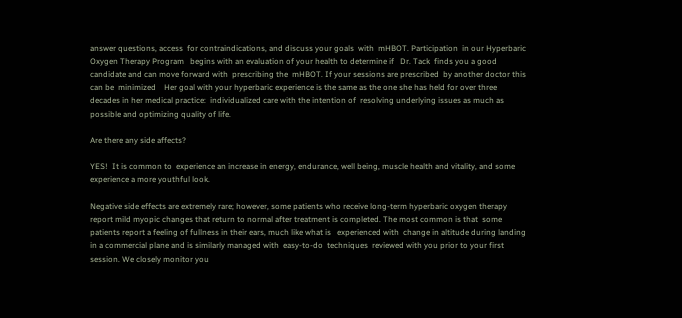answer questions, access  for contraindications, and discuss your goals  with  mHBOT. Participation  in our Hyperbaric Oxygen Therapy Program   begins with an evaluation of your health to determine if   Dr. Tack  finds you a good candidate and can move forward with  prescribing the  mHBOT. If your sessions are prescribed  by another doctor this  can be  minimized    Her goal with your hyperbaric experience is the same as the one she has held for over three decades in her medical practice:  individualized care with the intention of  resolving underlying issues as much as possible and optimizing quality of life.

Are there any side affects?

YES!  It is common to  experience an increase in energy, endurance, well being, muscle health and vitality, and some experience a more youthful look.

Negative side effects are extremely rare; however, some patients who receive long-term hyperbaric oxygen therapy report mild myopic changes that return to normal after treatment is completed. The most common is that  some patients report a feeling of fullness in their ears, much like what is   experienced with  change in altitude during landing  in a commercial plane and is similarly managed with  easy-to-do  techniques  reviewed with you prior to your first session. We closely monitor you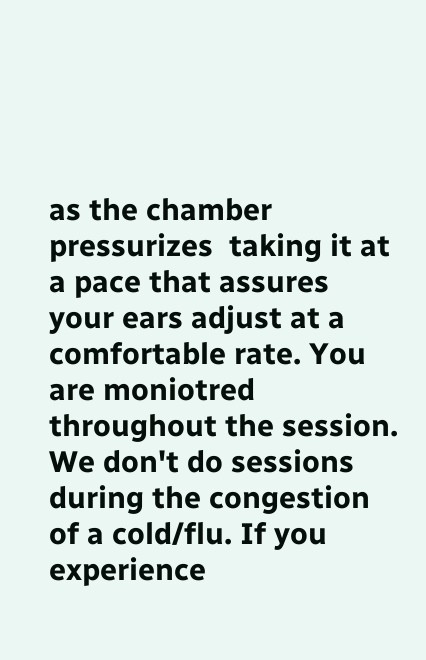as the chamber pressurizes  taking it at a pace that assures   your ears adjust at a comfortable rate. You are moniotred throughout the session. We don't do sessions during the congestion of a cold/flu. If you  experience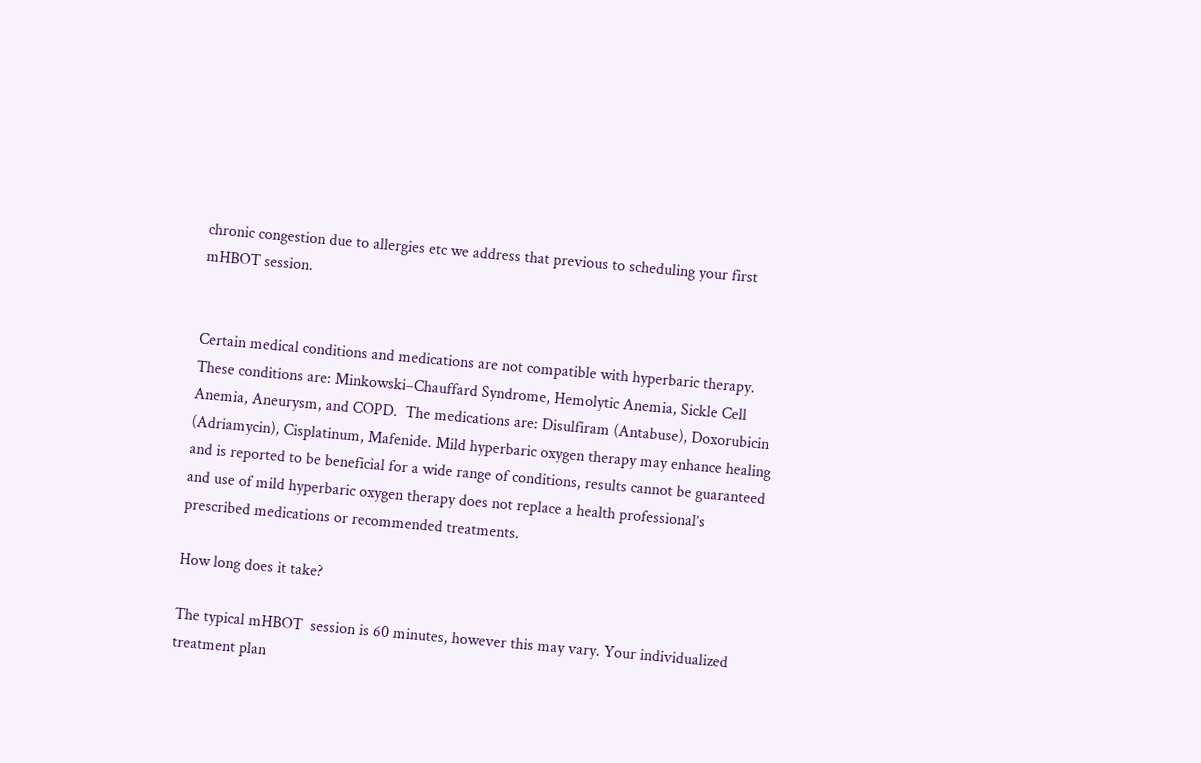chronic congestion due to allergies etc we address that previous to scheduling your first mHBOT session.


Certain medical conditions and medications are not compatible with hyperbaric therapy.  These conditions are: Minkowski–Chauffard Syndrome, Hemolytic Anemia, Sickle Cell Anemia, Aneurysm, and COPD.  The medications are: Disulfiram (Antabuse), Doxorubicin (Adriamycin), Cisplatinum, Mafenide. Mild hyperbaric oxygen therapy may enhance healing and is reported to be beneficial for a wide range of conditions, results cannot be guaranteed and use of mild hyperbaric oxygen therapy does not replace a health professional’s prescribed medications or recommended treatments.

How long does it take?

The typical mHBOT  session is 60 minutes, however this may vary. Your individualized treatment plan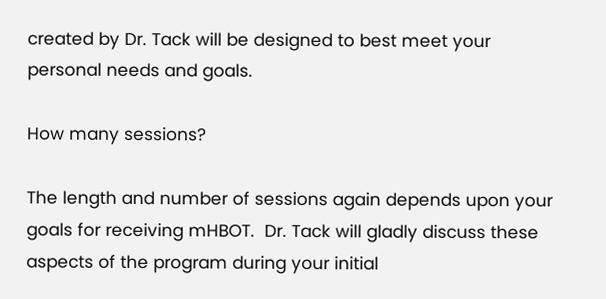created by Dr. Tack will be designed to best meet your personal needs and goals.

How many sessions?

The length and number of sessions again depends upon your goals for receiving mHBOT.  Dr. Tack will gladly discuss these aspects of the program during your initial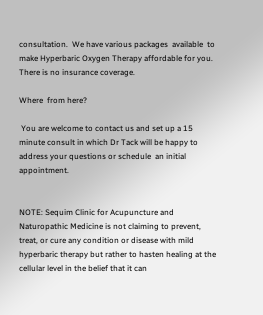consultation.  We have various packages  available  to make Hyperbaric Oxygen Therapy affordable for you. There is no insurance coverage.

Where  from here?

 You are welcome to contact us and set up a 15 minute consult in which Dr Tack will be happy to address your questions or schedule  an initial appointment.


NOTE: Sequim Clinic for Acupuncture and Naturopathic Medicine is not claiming to prevent, treat, or cure any condition or disease with mild hyperbaric therapy but rather to hasten healing at the cellular level in the belief that it can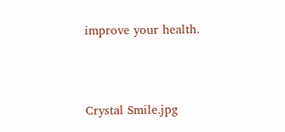improve your health.



Crystal Smile.jpg